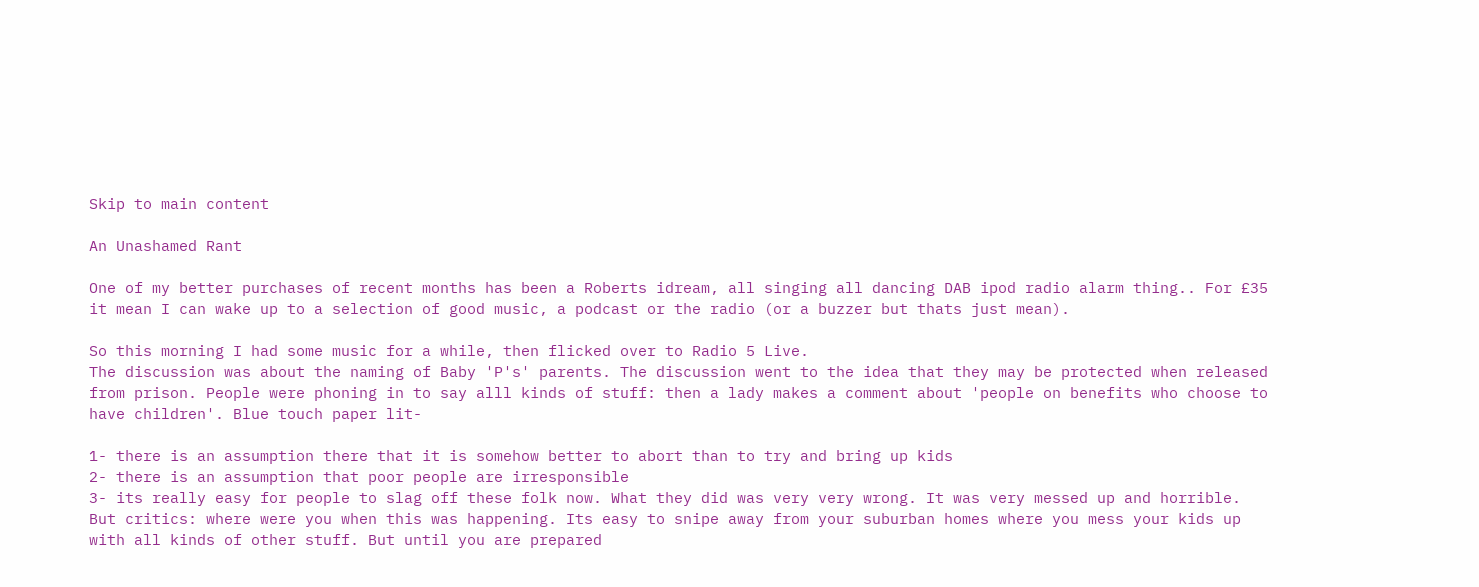Skip to main content

An Unashamed Rant

One of my better purchases of recent months has been a Roberts idream, all singing all dancing DAB ipod radio alarm thing.. For £35 it mean I can wake up to a selection of good music, a podcast or the radio (or a buzzer but thats just mean).

So this morning I had some music for a while, then flicked over to Radio 5 Live.
The discussion was about the naming of Baby 'P's' parents. The discussion went to the idea that they may be protected when released from prison. People were phoning in to say alll kinds of stuff: then a lady makes a comment about 'people on benefits who choose to have children'. Blue touch paper lit-

1- there is an assumption there that it is somehow better to abort than to try and bring up kids
2- there is an assumption that poor people are irresponsible
3- its really easy for people to slag off these folk now. What they did was very very wrong. It was very messed up and horrible. But critics: where were you when this was happening. Its easy to snipe away from your suburban homes where you mess your kids up with all kinds of other stuff. But until you are prepared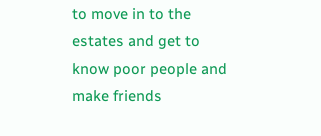to move in to the estates and get to know poor people and make friends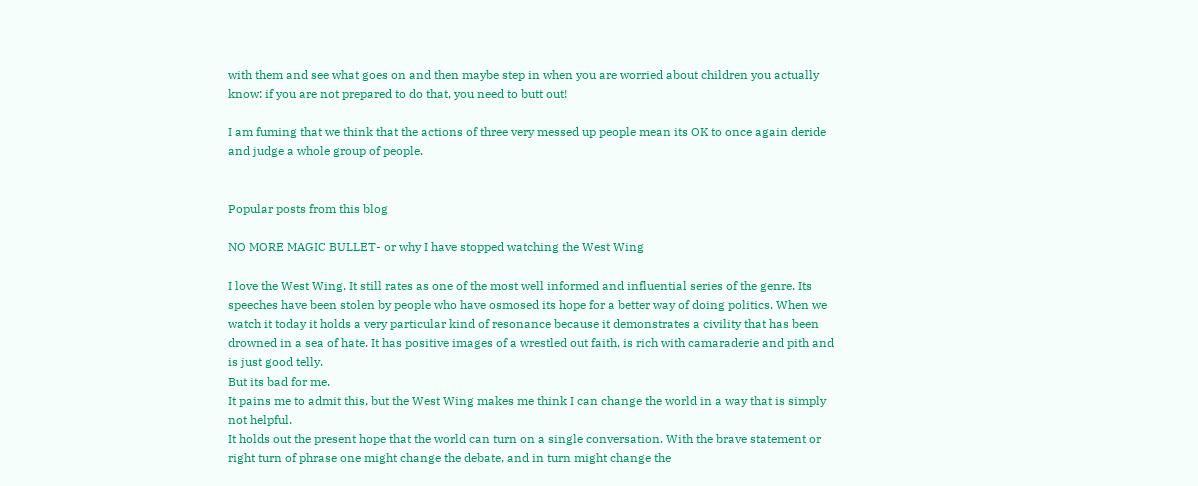with them and see what goes on and then maybe step in when you are worried about children you actually know: if you are not prepared to do that, you need to butt out!

I am fuming that we think that the actions of three very messed up people mean its OK to once again deride and judge a whole group of people.


Popular posts from this blog

NO MORE MAGIC BULLET- or why I have stopped watching the West Wing

I love the West Wing. It still rates as one of the most well informed and influential series of the genre. Its speeches have been stolen by people who have osmosed its hope for a better way of doing politics. When we watch it today it holds a very particular kind of resonance because it demonstrates a civility that has been drowned in a sea of hate. It has positive images of a wrestled out faith, is rich with camaraderie and pith and is just good telly.
But its bad for me.
It pains me to admit this, but the West Wing makes me think I can change the world in a way that is simply not helpful.
It holds out the present hope that the world can turn on a single conversation. With the brave statement or right turn of phrase one might change the debate, and in turn might change the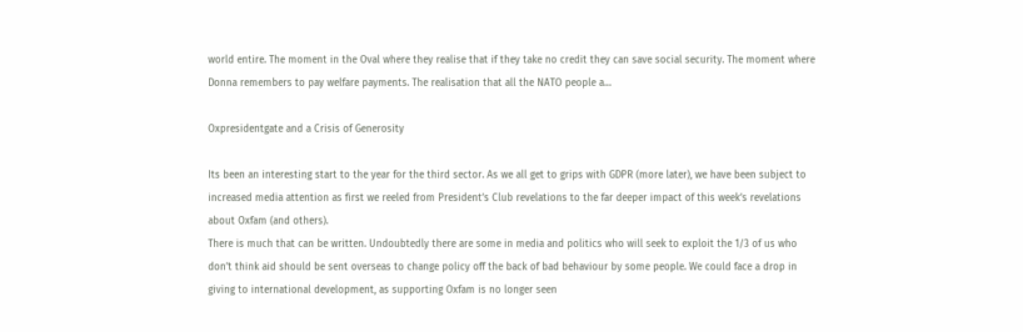world entire. The moment in the Oval where they realise that if they take no credit they can save social security. The moment where Donna remembers to pay welfare payments. The realisation that all the NATO people a…

Oxpresidentgate and a Crisis of Generosity

Its been an interesting start to the year for the third sector. As we all get to grips with GDPR (more later), we have been subject to increased media attention as first we reeled from President’s Club revelations to the far deeper impact of this week’s revelations about Oxfam (and others).
There is much that can be written. Undoubtedly there are some in media and politics who will seek to exploit the 1/3 of us who don’t think aid should be sent overseas to change policy off the back of bad behaviour by some people. We could face a drop in giving to international development, as supporting Oxfam is no longer seen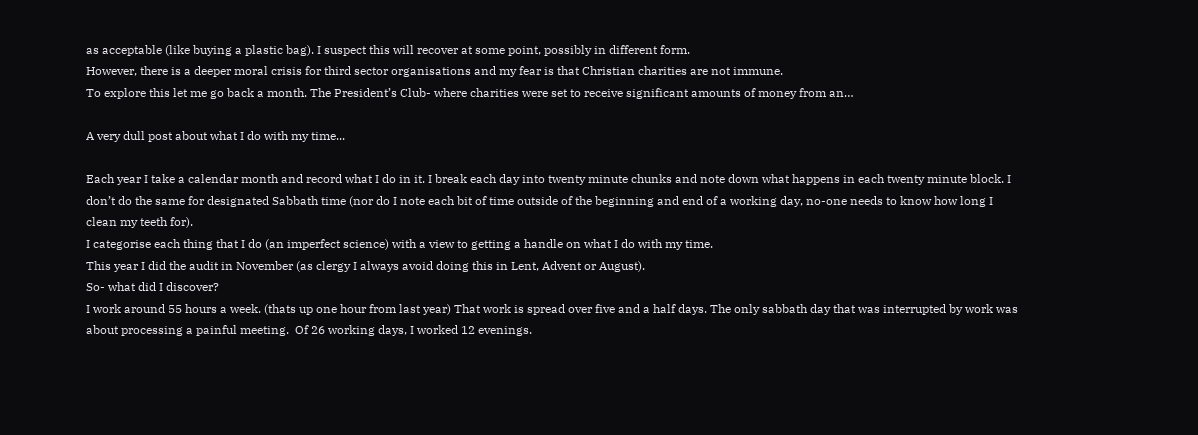as acceptable (like buying a plastic bag). I suspect this will recover at some point, possibly in different form.
However, there is a deeper moral crisis for third sector organisations and my fear is that Christian charities are not immune.
To explore this let me go back a month. The President’s Club- where charities were set to receive significant amounts of money from an…

A very dull post about what I do with my time...

Each year I take a calendar month and record what I do in it. I break each day into twenty minute chunks and note down what happens in each twenty minute block. I don’t do the same for designated Sabbath time (nor do I note each bit of time outside of the beginning and end of a working day, no-one needs to know how long I clean my teeth for).
I categorise each thing that I do (an imperfect science) with a view to getting a handle on what I do with my time.
This year I did the audit in November (as clergy I always avoid doing this in Lent, Advent or August).
So- what did I discover?
I work around 55 hours a week. (thats up one hour from last year) That work is spread over five and a half days. The only sabbath day that was interrupted by work was about processing a painful meeting.  Of 26 working days, I worked 12 evenings.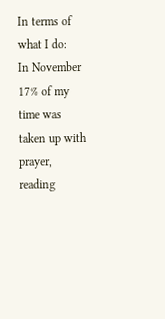In terms of what I do:
In November 17% of my time was taken up with prayer, reading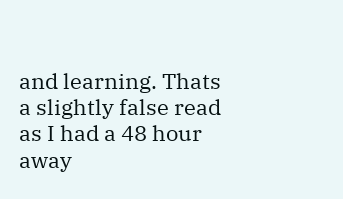and learning. Thats a slightly false read as I had a 48 hour away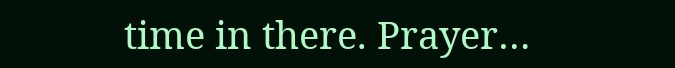time in there. Prayer…